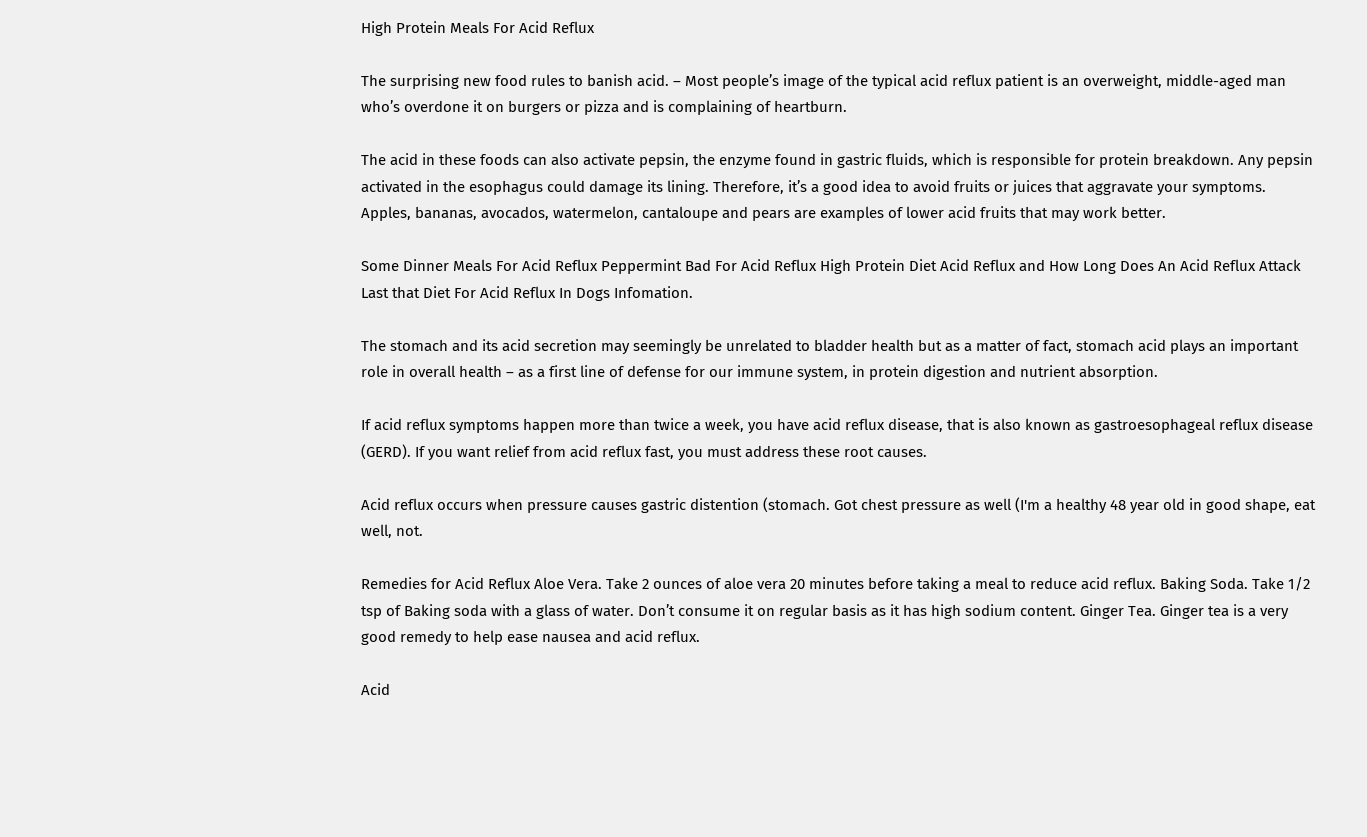High Protein Meals For Acid Reflux

The surprising new food rules to banish acid. – Most people’s image of the typical acid reflux patient is an overweight, middle-aged man who’s overdone it on burgers or pizza and is complaining of heartburn.

The acid in these foods can also activate pepsin, the enzyme found in gastric fluids, which is responsible for protein breakdown. Any pepsin activated in the esophagus could damage its lining. Therefore, it’s a good idea to avoid fruits or juices that aggravate your symptoms. Apples, bananas, avocados, watermelon, cantaloupe and pears are examples of lower acid fruits that may work better.

Some Dinner Meals For Acid Reflux Peppermint Bad For Acid Reflux High Protein Diet Acid Reflux and How Long Does An Acid Reflux Attack Last that Diet For Acid Reflux In Dogs Infomation.

The stomach and its acid secretion may seemingly be unrelated to bladder health but as a matter of fact, stomach acid plays an important role in overall health – as a first line of defense for our immune system, in protein digestion and nutrient absorption.

If acid reflux symptoms happen more than twice a week, you have acid reflux disease, that is also known as gastroesophageal reflux disease (GERD). If you want relief from acid reflux fast, you must address these root causes.

Acid reflux occurs when pressure causes gastric distention (stomach. Got chest pressure as well (I'm a healthy 48 year old in good shape, eat well, not.

Remedies for Acid Reflux Aloe Vera. Take 2 ounces of aloe vera 20 minutes before taking a meal to reduce acid reflux. Baking Soda. Take 1/2 tsp of Baking soda with a glass of water. Don’t consume it on regular basis as it has high sodium content. Ginger Tea. Ginger tea is a very good remedy to help ease nausea and acid reflux.

Acid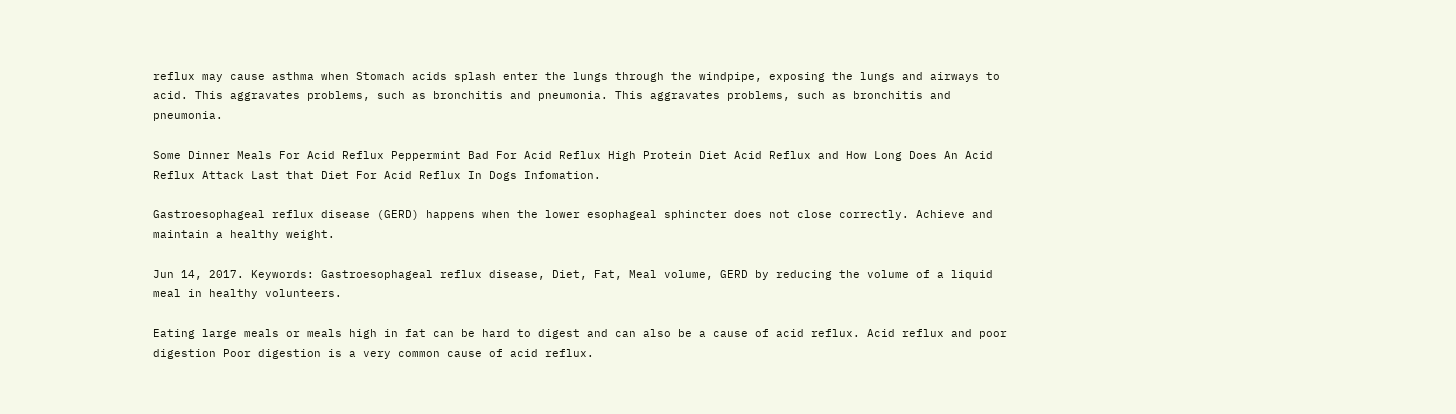reflux may cause asthma when Stomach acids splash enter the lungs through the windpipe, exposing the lungs and airways to acid. This aggravates problems, such as bronchitis and pneumonia. This aggravates problems, such as bronchitis and pneumonia.

Some Dinner Meals For Acid Reflux Peppermint Bad For Acid Reflux High Protein Diet Acid Reflux and How Long Does An Acid Reflux Attack Last that Diet For Acid Reflux In Dogs Infomation.

Gastroesophageal reflux disease (GERD) happens when the lower esophageal sphincter does not close correctly. Achieve and maintain a healthy weight.

Jun 14, 2017. Keywords: Gastroesophageal reflux disease, Diet, Fat, Meal volume, GERD by reducing the volume of a liquid meal in healthy volunteers.

Eating large meals or meals high in fat can be hard to digest and can also be a cause of acid reflux. Acid reflux and poor digestion Poor digestion is a very common cause of acid reflux.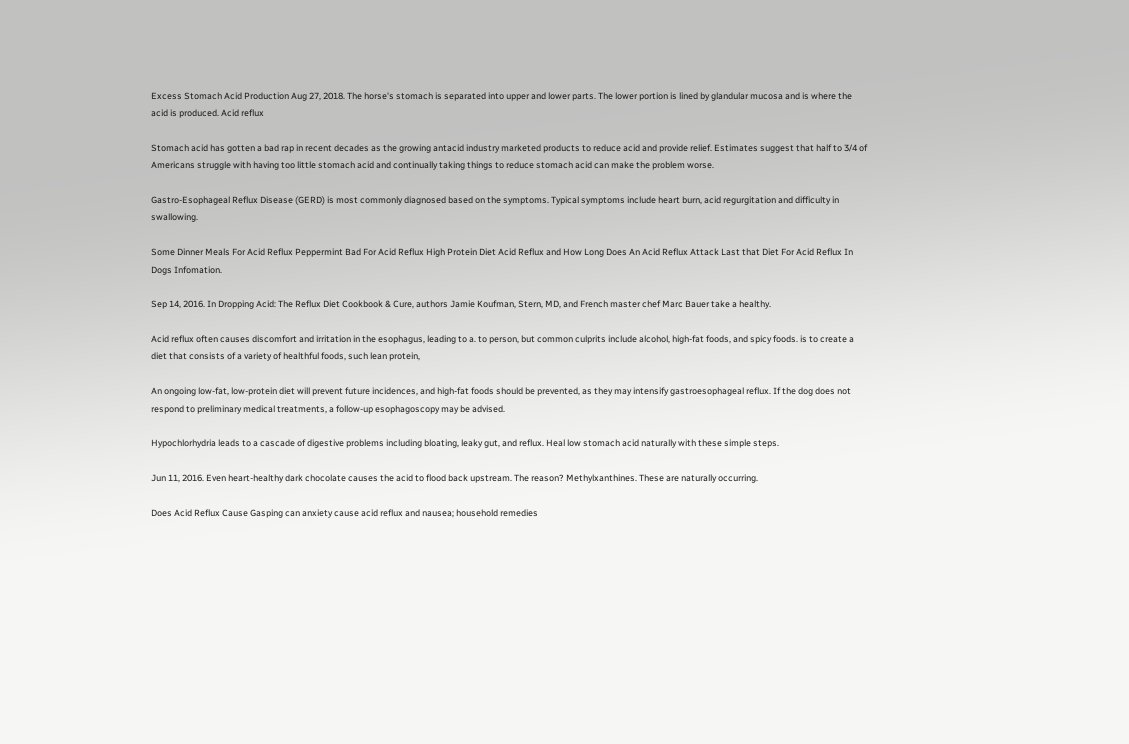Excess Stomach Acid Production Aug 27, 2018. The horse's stomach is separated into upper and lower parts. The lower portion is lined by glandular mucosa and is where the acid is produced. Acid reflux

Stomach acid has gotten a bad rap in recent decades as the growing antacid industry marketed products to reduce acid and provide relief. Estimates suggest that half to 3/4 of Americans struggle with having too little stomach acid and continually taking things to reduce stomach acid can make the problem worse.

Gastro-Esophageal Reflux Disease (GERD) is most commonly diagnosed based on the symptoms. Typical symptoms include heart burn, acid regurgitation and difficulty in swallowing.

Some Dinner Meals For Acid Reflux Peppermint Bad For Acid Reflux High Protein Diet Acid Reflux and How Long Does An Acid Reflux Attack Last that Diet For Acid Reflux In Dogs Infomation.

Sep 14, 2016. In Dropping Acid: The Reflux Diet Cookbook & Cure, authors Jamie Koufman, Stern, MD, and French master chef Marc Bauer take a healthy.

Acid reflux often causes discomfort and irritation in the esophagus, leading to a. to person, but common culprits include alcohol, high-fat foods, and spicy foods. is to create a diet that consists of a variety of healthful foods, such lean protein,

An ongoing low-fat, low-protein diet will prevent future incidences, and high-fat foods should be prevented, as they may intensify gastroesophageal reflux. If the dog does not respond to preliminary medical treatments, a follow-up esophagoscopy may be advised.

Hypochlorhydria leads to a cascade of digestive problems including bloating, leaky gut, and reflux. Heal low stomach acid naturally with these simple steps.

Jun 11, 2016. Even heart-healthy dark chocolate causes the acid to flood back upstream. The reason? Methylxanthines. These are naturally occurring.

Does Acid Reflux Cause Gasping can anxiety cause acid reflux and nausea; household remedies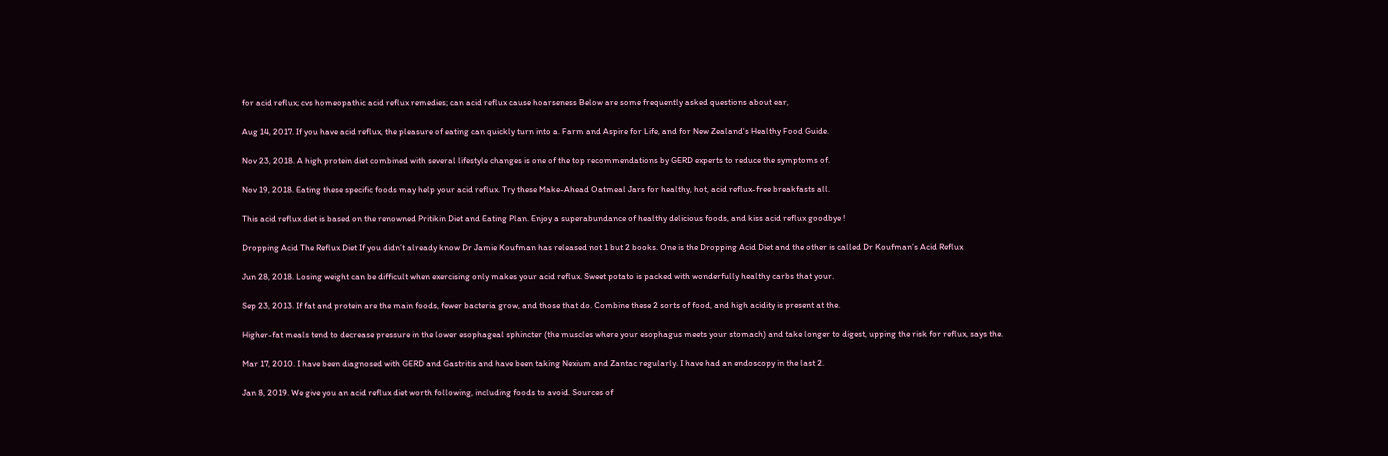for acid reflux; cvs homeopathic acid reflux remedies; can acid reflux cause hoarseness Below are some frequently asked questions about ear,

Aug 14, 2017. If you have acid reflux, the pleasure of eating can quickly turn into a. Farm and Aspire for Life, and for New Zealand's Healthy Food Guide.

Nov 23, 2018. A high protein diet combined with several lifestyle changes is one of the top recommendations by GERD experts to reduce the symptoms of.

Nov 19, 2018. Eating these specific foods may help your acid reflux. Try these Make-Ahead Oatmeal Jars for healthy, hot, acid reflux-free breakfasts all.

This acid reflux diet is based on the renowned Pritikin Diet and Eating Plan. Enjoy a superabundance of healthy delicious foods, and kiss acid reflux goodbye !

Dropping Acid The Reflux Diet If you didn’t already know Dr Jamie Koufman has released not 1 but 2 books. One is the Dropping Acid Diet and the other is called Dr Koufman’s Acid Reflux

Jun 28, 2018. Losing weight can be difficult when exercising only makes your acid reflux. Sweet potato is packed with wonderfully healthy carbs that your.

Sep 23, 2013. If fat and protein are the main foods, fewer bacteria grow, and those that do. Combine these 2 sorts of food, and high acidity is present at the.

Higher-fat meals tend to decrease pressure in the lower esophageal sphincter (the muscles where your esophagus meets your stomach) and take longer to digest, upping the risk for reflux, says the.

Mar 17, 2010. I have been diagnosed with GERD and Gastritis and have been taking Nexium and Zantac regularly. I have had an endoscopy in the last 2.

Jan 8, 2019. We give you an acid reflux diet worth following, including foods to avoid. Sources of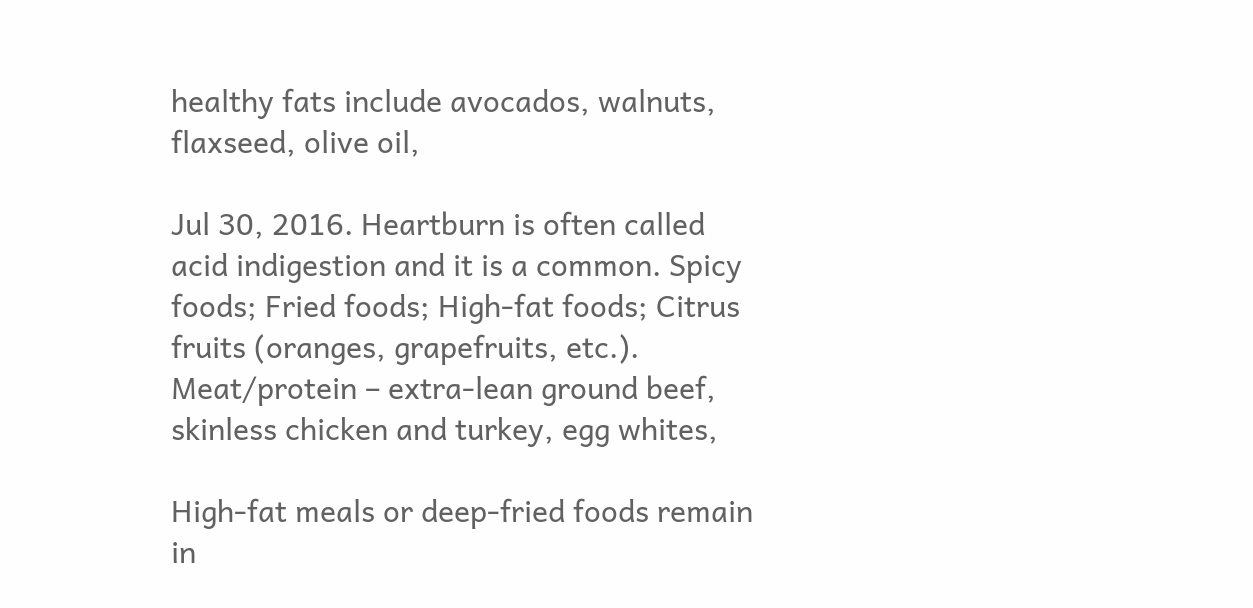healthy fats include avocados, walnuts, flaxseed, olive oil,

Jul 30, 2016. Heartburn is often called acid indigestion and it is a common. Spicy foods; Fried foods; High-fat foods; Citrus fruits (oranges, grapefruits, etc.). Meat/protein – extra-lean ground beef, skinless chicken and turkey, egg whites,

High-fat meals or deep-fried foods remain in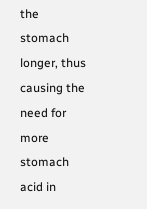the stomach longer, thus causing the need for more stomach acid in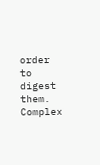order to digest them. Complex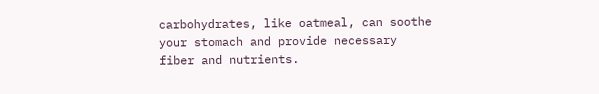carbohydrates, like oatmeal, can soothe your stomach and provide necessary fiber and nutrients.